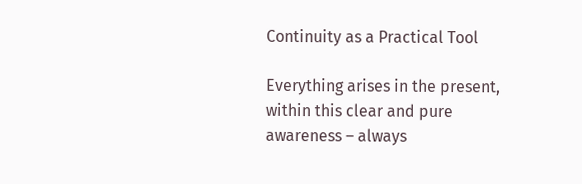Continuity as a Practical Tool

Everything arises in the present, within this clear and pure awareness – always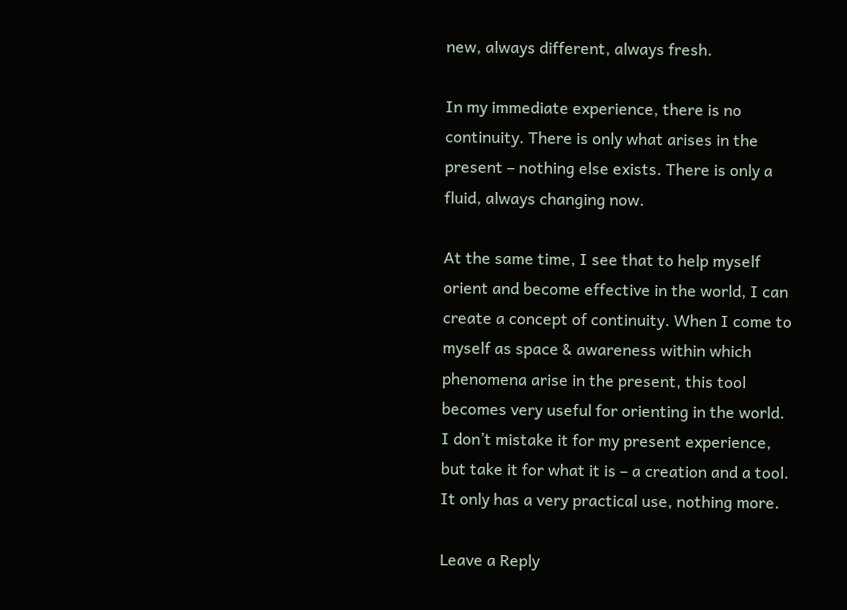new, always different, always fresh.

In my immediate experience, there is no continuity. There is only what arises in the present – nothing else exists. There is only a fluid, always changing now.

At the same time, I see that to help myself orient and become effective in the world, I can create a concept of continuity. When I come to myself as space & awareness within which phenomena arise in the present, this tool becomes very useful for orienting in the world. I don’t mistake it for my present experience, but take it for what it is – a creation and a tool. It only has a very practical use, nothing more.

Leave a Reply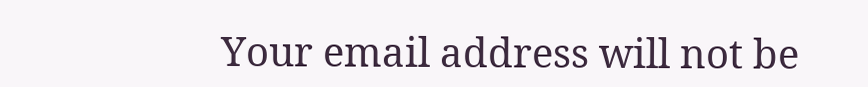Your email address will not be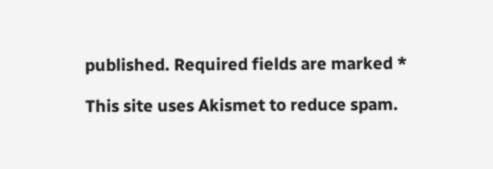published. Required fields are marked *

This site uses Akismet to reduce spam.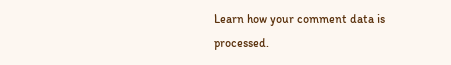Learn how your comment data is processed.